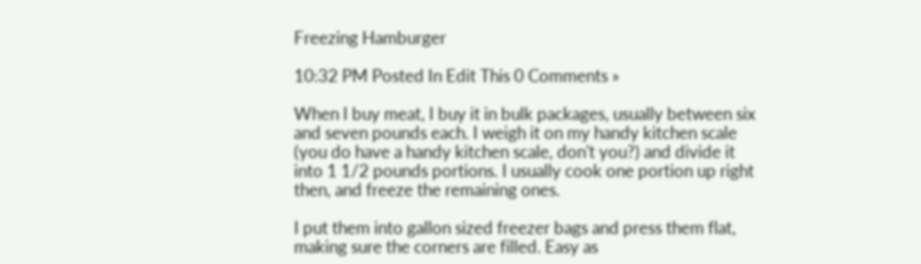Freezing Hamburger

10:32 PM Posted In Edit This 0 Comments »

When I buy meat, I buy it in bulk packages, usually between six and seven pounds each. I weigh it on my handy kitchen scale (you do have a handy kitchen scale, don't you?) and divide it into 1 1/2 pounds portions. I usually cook one portion up right then, and freeze the remaining ones.

I put them into gallon sized freezer bags and press them flat, making sure the corners are filled. Easy as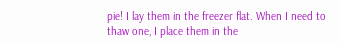pie! I lay them in the freezer flat. When I need to thaw one, I place them in the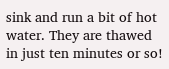sink and run a bit of hot water. They are thawed in just ten minutes or so!